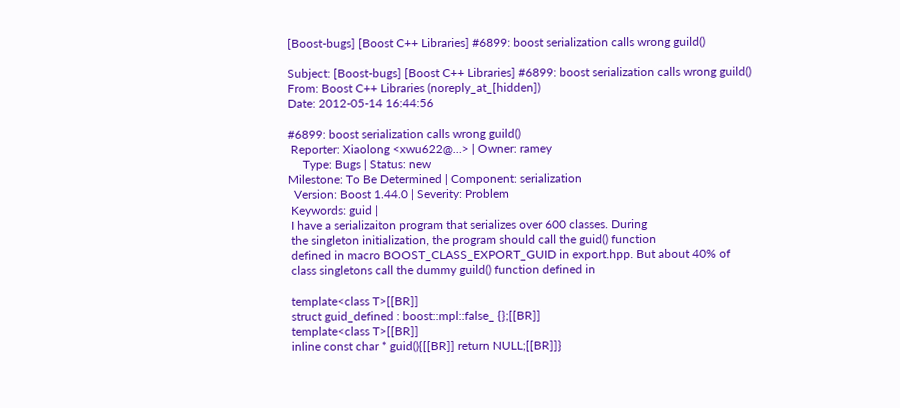[Boost-bugs] [Boost C++ Libraries] #6899: boost serialization calls wrong guild()

Subject: [Boost-bugs] [Boost C++ Libraries] #6899: boost serialization calls wrong guild()
From: Boost C++ Libraries (noreply_at_[hidden])
Date: 2012-05-14 16:44:56

#6899: boost serialization calls wrong guild()
 Reporter: Xiaolong <xwu622@…> | Owner: ramey
     Type: Bugs | Status: new
Milestone: To Be Determined | Component: serialization
  Version: Boost 1.44.0 | Severity: Problem
 Keywords: guid |
 I have a serializaiton program that serializes over 600 classes. During
 the singleton initialization, the program should call the guid() function
 defined in macro BOOST_CLASS_EXPORT_GUID in export.hpp. But about 40% of
 class singletons call the dummy guild() function defined in

 template<class T>[[BR]]
 struct guid_defined : boost::mpl::false_ {};[[BR]]
 template<class T>[[BR]]
 inline const char * guid(){[[BR]] return NULL;[[BR]]}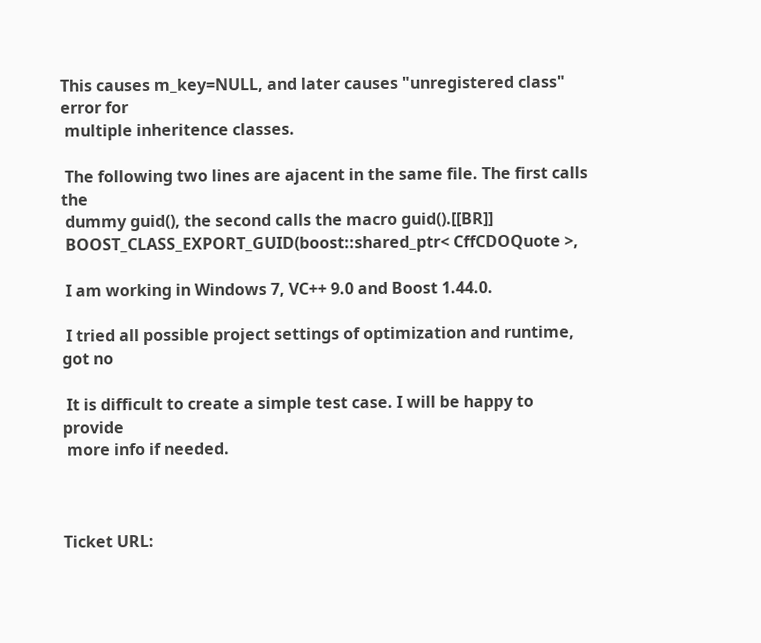This causes m_key=NULL, and later causes "unregistered class" error for
 multiple inheritence classes.

 The following two lines are ajacent in the same file. The first calls the
 dummy guid(), the second calls the macro guid().[[BR]]
 BOOST_CLASS_EXPORT_GUID(boost::shared_ptr< CffCDOQuote >,

 I am working in Windows 7, VC++ 9.0 and Boost 1.44.0.

 I tried all possible project settings of optimization and runtime, got no

 It is difficult to create a simple test case. I will be happy to provide
 more info if needed.



Ticket URL: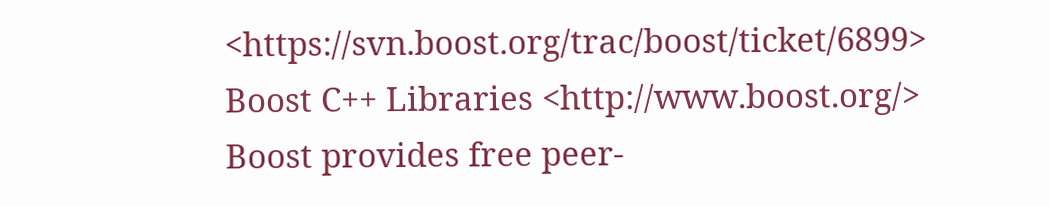<https://svn.boost.org/trac/boost/ticket/6899>
Boost C++ Libraries <http://www.boost.org/>
Boost provides free peer-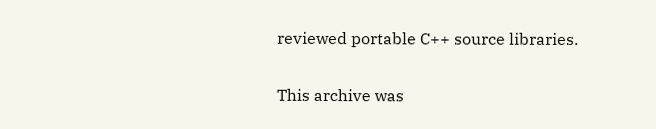reviewed portable C++ source libraries.

This archive was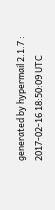generated by hypermail 2.1.7 : 2017-02-16 18:50:09 UTC